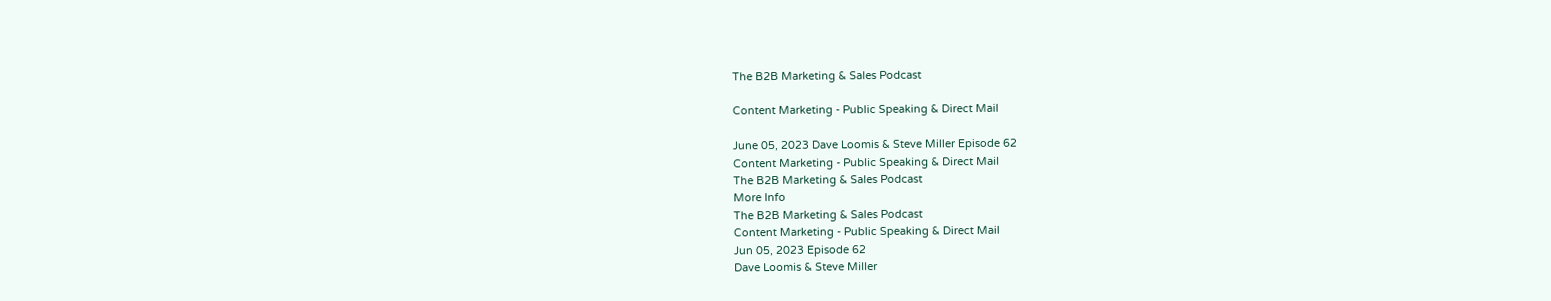The B2B Marketing & Sales Podcast

Content Marketing - Public Speaking & Direct Mail

June 05, 2023 Dave Loomis & Steve Miller Episode 62
Content Marketing - Public Speaking & Direct Mail
The B2B Marketing & Sales Podcast
More Info
The B2B Marketing & Sales Podcast
Content Marketing - Public Speaking & Direct Mail
Jun 05, 2023 Episode 62
Dave Loomis & Steve Miller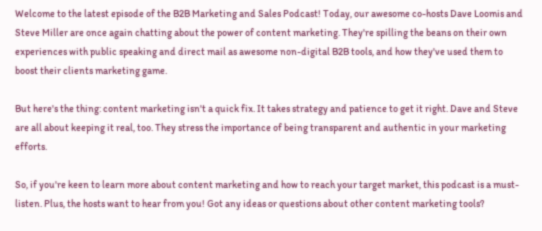Welcome to the latest episode of the B2B Marketing and Sales Podcast! Today, our awesome co-hosts Dave Loomis and Steve Miller are once again chatting about the power of content marketing. They're spilling the beans on their own experiences with public speaking and direct mail as awesome non-digital B2B tools, and how they've used them to boost their clients marketing game.

But here's the thing: content marketing isn't a quick fix. It takes strategy and patience to get it right. Dave and Steve are all about keeping it real, too. They stress the importance of being transparent and authentic in your marketing efforts.

So, if you're keen to learn more about content marketing and how to reach your target market, this podcast is a must-listen. Plus, the hosts want to hear from you! Got any ideas or questions about other content marketing tools?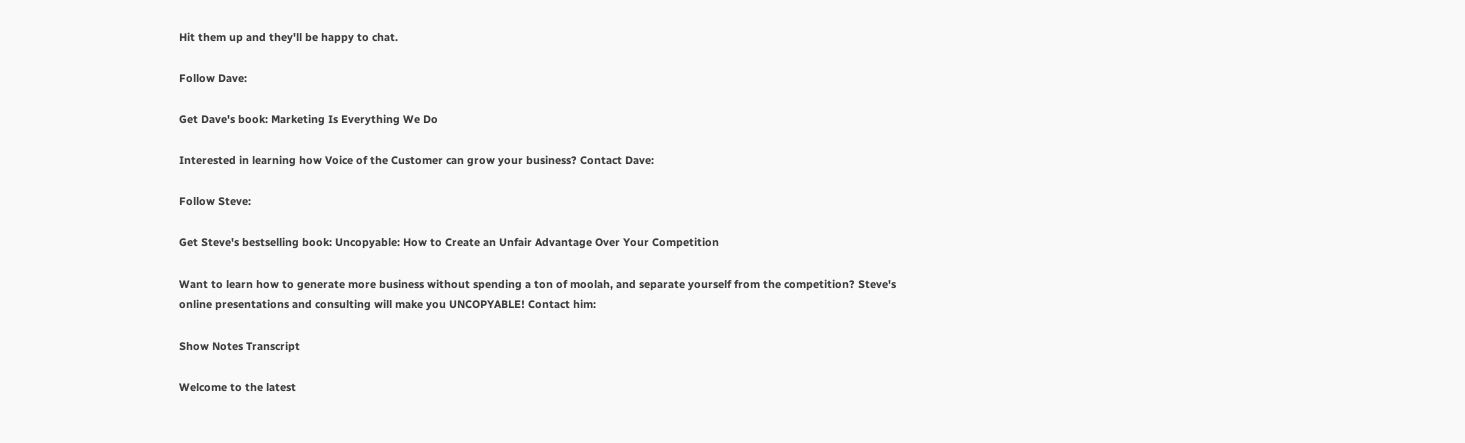Hit them up and they'll be happy to chat.

Follow Dave:

Get Dave's book: Marketing Is Everything We Do

Interested in learning how Voice of the Customer can grow your business? Contact Dave:

Follow Steve:

Get Steve's bestselling book: Uncopyable: How to Create an Unfair Advantage Over Your Competition

Want to learn how to generate more business without spending a ton of moolah, and separate yourself from the competition? Steve's online presentations and consulting will make you UNCOPYABLE! Contact him:

Show Notes Transcript

Welcome to the latest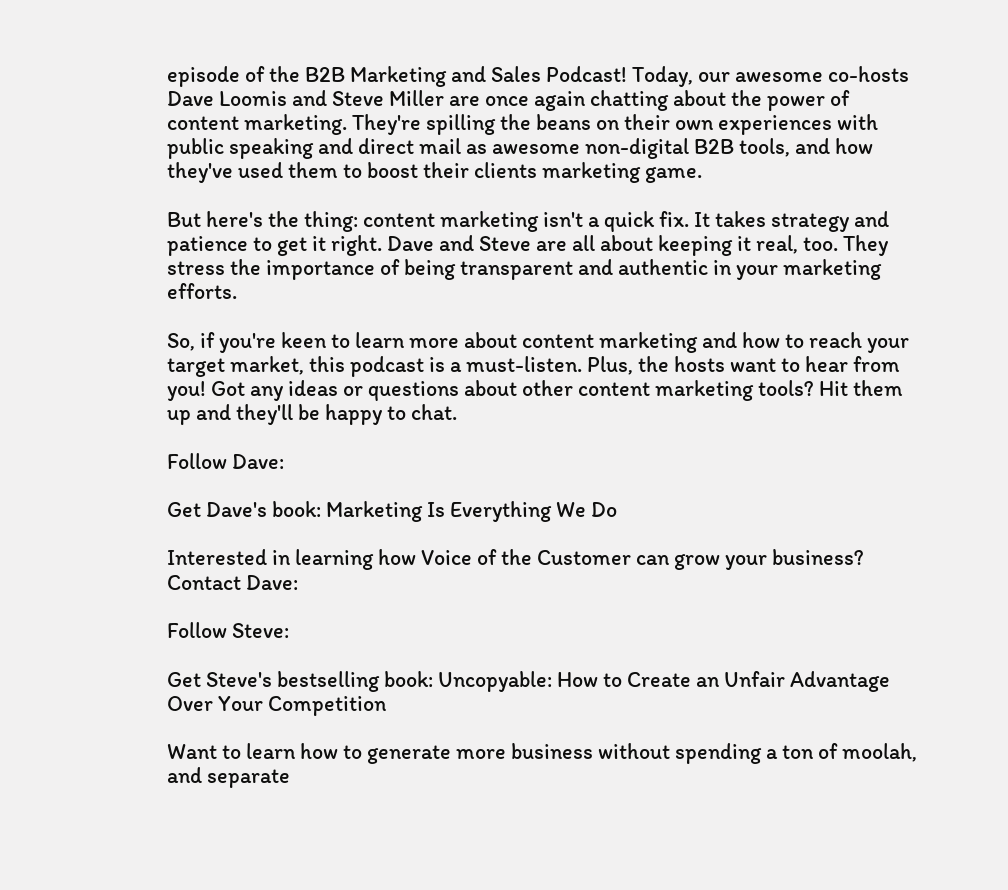episode of the B2B Marketing and Sales Podcast! Today, our awesome co-hosts Dave Loomis and Steve Miller are once again chatting about the power of content marketing. They're spilling the beans on their own experiences with public speaking and direct mail as awesome non-digital B2B tools, and how they've used them to boost their clients marketing game.

But here's the thing: content marketing isn't a quick fix. It takes strategy and patience to get it right. Dave and Steve are all about keeping it real, too. They stress the importance of being transparent and authentic in your marketing efforts.

So, if you're keen to learn more about content marketing and how to reach your target market, this podcast is a must-listen. Plus, the hosts want to hear from you! Got any ideas or questions about other content marketing tools? Hit them up and they'll be happy to chat.

Follow Dave:

Get Dave's book: Marketing Is Everything We Do

Interested in learning how Voice of the Customer can grow your business? Contact Dave:

Follow Steve:

Get Steve's bestselling book: Uncopyable: How to Create an Unfair Advantage Over Your Competition

Want to learn how to generate more business without spending a ton of moolah, and separate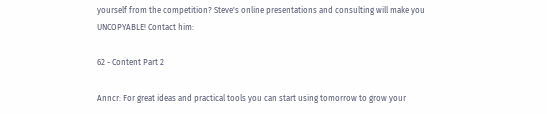yourself from the competition? Steve's online presentations and consulting will make you UNCOPYABLE! Contact him:

62 - Content Part 2

Anncr: For great ideas and practical tools you can start using tomorrow to grow your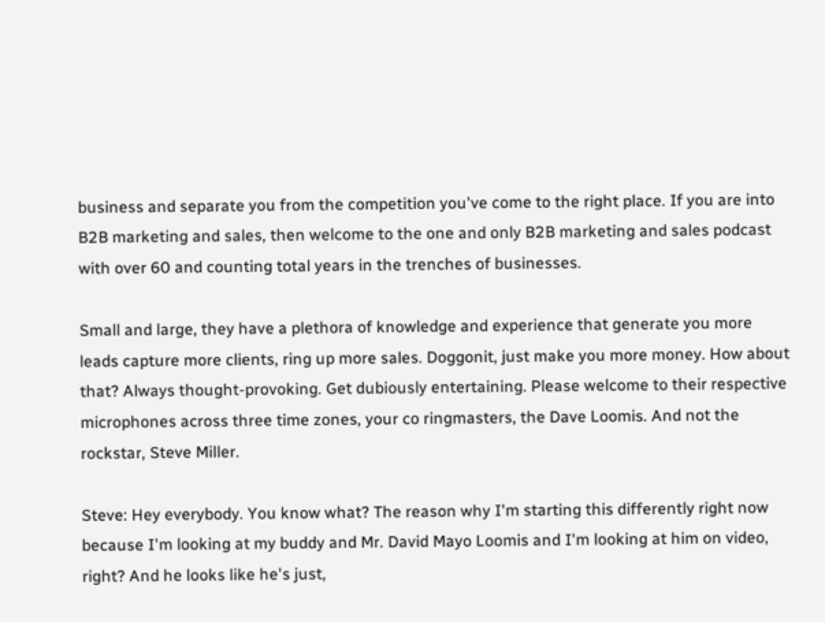business and separate you from the competition you've come to the right place. If you are into B2B marketing and sales, then welcome to the one and only B2B marketing and sales podcast with over 60 and counting total years in the trenches of businesses.

Small and large, they have a plethora of knowledge and experience that generate you more leads capture more clients, ring up more sales. Doggonit, just make you more money. How about that? Always thought-provoking. Get dubiously entertaining. Please welcome to their respective microphones across three time zones, your co ringmasters, the Dave Loomis. And not the rockstar, Steve Miller.

Steve: Hey everybody. You know what? The reason why I'm starting this differently right now because I'm looking at my buddy and Mr. David Mayo Loomis and I'm looking at him on video, right? And he looks like he's just,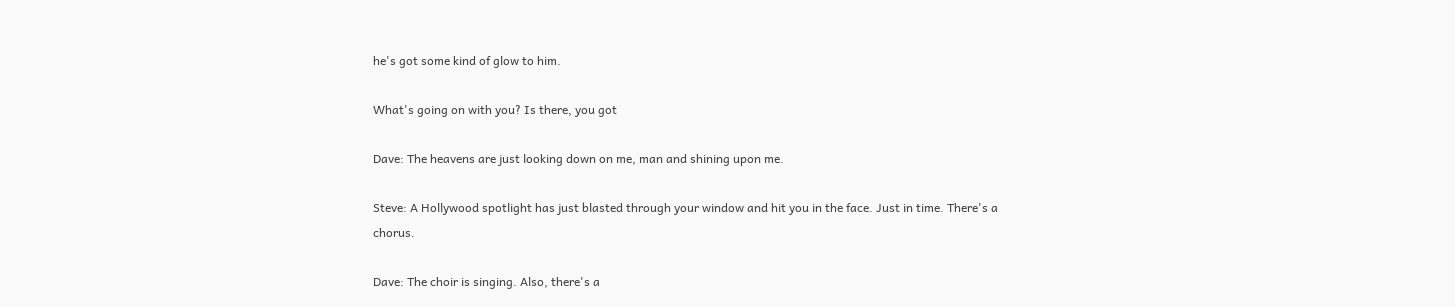he's got some kind of glow to him.

What's going on with you? Is there, you got

Dave: The heavens are just looking down on me, man and shining upon me.

Steve: A Hollywood spotlight has just blasted through your window and hit you in the face. Just in time. There's a chorus.

Dave: The choir is singing. Also, there's a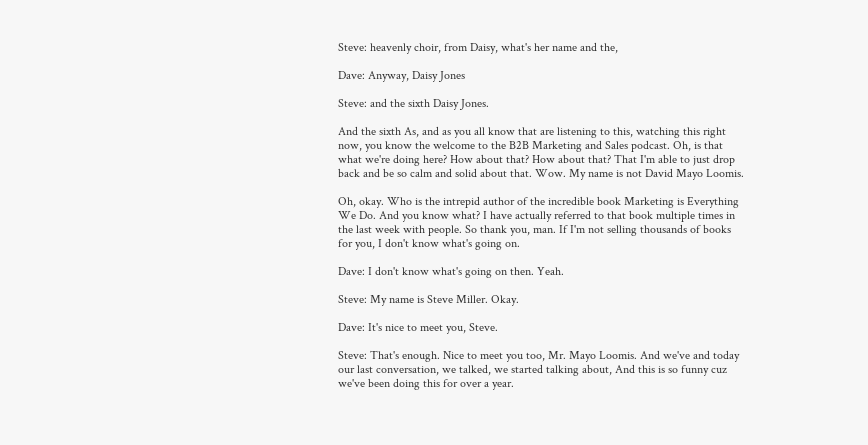Steve: heavenly choir, from Daisy, what's her name and the,

Dave: Anyway, Daisy Jones

Steve: and the sixth Daisy Jones.

And the sixth As, and as you all know that are listening to this, watching this right now, you know the welcome to the B2B Marketing and Sales podcast. Oh, is that what we're doing here? How about that? How about that? That I'm able to just drop back and be so calm and solid about that. Wow. My name is not David Mayo Loomis.

Oh, okay. Who is the intrepid author of the incredible book Marketing is Everything We Do. And you know what? I have actually referred to that book multiple times in the last week with people. So thank you, man. If I'm not selling thousands of books for you, I don't know what's going on.

Dave: I don't know what's going on then. Yeah.

Steve: My name is Steve Miller. Okay.

Dave: It's nice to meet you, Steve.

Steve: That's enough. Nice to meet you too, Mr. Mayo Loomis. And we've and today our last conversation, we talked, we started talking about, And this is so funny cuz we've been doing this for over a year.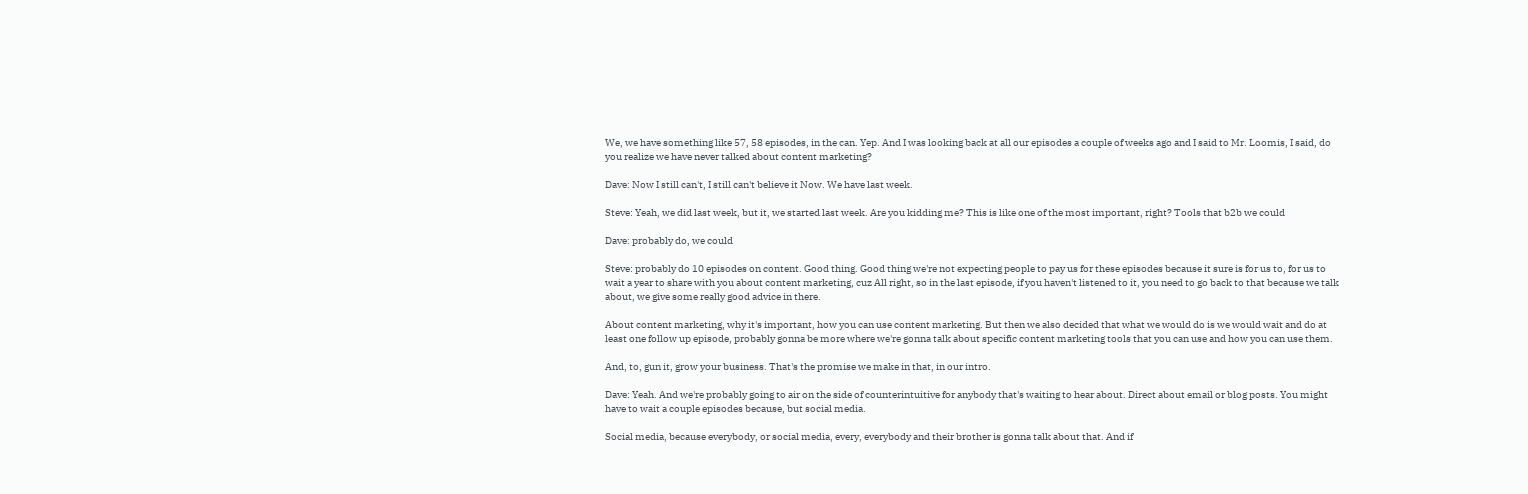We, we have something like 57, 58 episodes, in the can. Yep. And I was looking back at all our episodes a couple of weeks ago and I said to Mr. Loomis, I said, do you realize we have never talked about content marketing?

Dave: Now I still can't, I still can't believe it Now. We have last week.

Steve: Yeah, we did last week, but it, we started last week. Are you kidding me? This is like one of the most important, right? Tools that b2b we could

Dave: probably do, we could

Steve: probably do 10 episodes on content. Good thing. Good thing we're not expecting people to pay us for these episodes because it sure is for us to, for us to wait a year to share with you about content marketing, cuz All right, so in the last episode, if you haven't listened to it, you need to go back to that because we talk about, we give some really good advice in there.

About content marketing, why it's important, how you can use content marketing. But then we also decided that what we would do is we would wait and do at least one follow up episode, probably gonna be more where we're gonna talk about specific content marketing tools that you can use and how you can use them.

And, to, gun it, grow your business. That's the promise we make in that, in our intro.

Dave: Yeah. And we're probably going to air on the side of counterintuitive for anybody that's waiting to hear about. Direct about email or blog posts. You might have to wait a couple episodes because, but social media.

Social media, because everybody, or social media, every, everybody and their brother is gonna talk about that. And if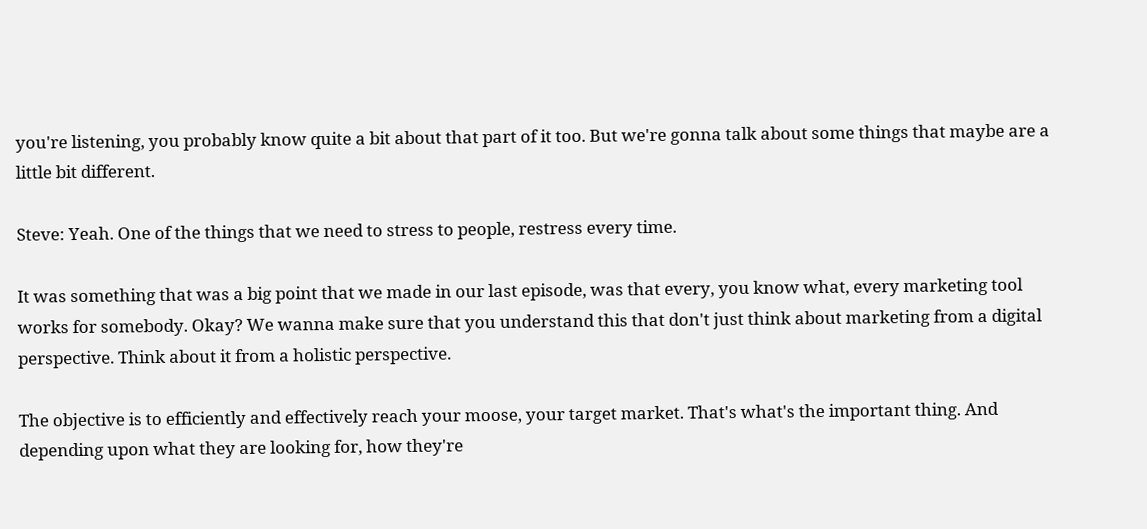you're listening, you probably know quite a bit about that part of it too. But we're gonna talk about some things that maybe are a little bit different.

Steve: Yeah. One of the things that we need to stress to people, restress every time.

It was something that was a big point that we made in our last episode, was that every, you know what, every marketing tool works for somebody. Okay? We wanna make sure that you understand this that don't just think about marketing from a digital perspective. Think about it from a holistic perspective.

The objective is to efficiently and effectively reach your moose, your target market. That's what's the important thing. And depending upon what they are looking for, how they're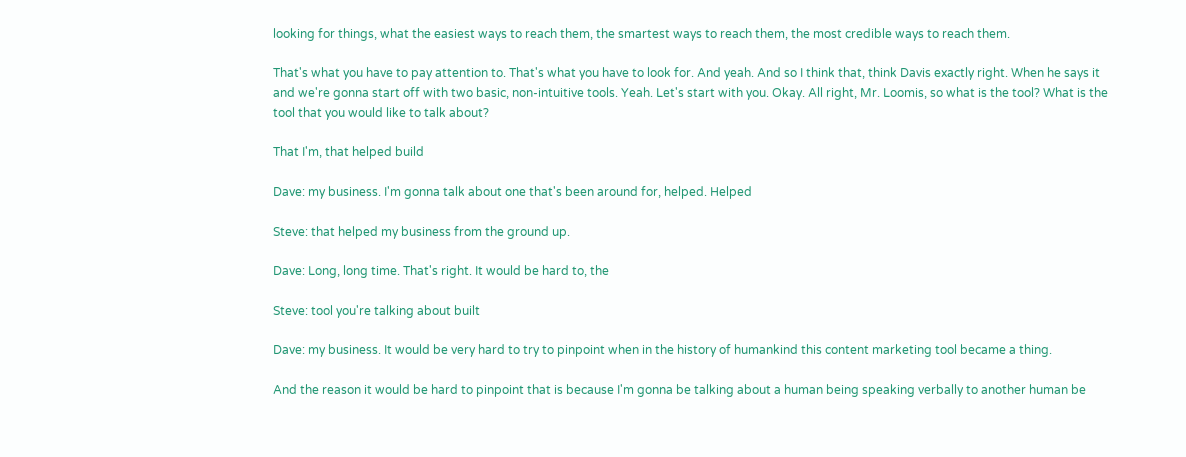looking for things, what the easiest ways to reach them, the smartest ways to reach them, the most credible ways to reach them.

That's what you have to pay attention to. That's what you have to look for. And yeah. And so I think that, think Davis exactly right. When he says it and we're gonna start off with two basic, non-intuitive tools. Yeah. Let's start with you. Okay. All right, Mr. Loomis, so what is the tool? What is the tool that you would like to talk about?

That I'm, that helped build

Dave: my business. I'm gonna talk about one that's been around for, helped. Helped

Steve: that helped my business from the ground up.

Dave: Long, long time. That's right. It would be hard to, the

Steve: tool you're talking about built

Dave: my business. It would be very hard to try to pinpoint when in the history of humankind this content marketing tool became a thing.

And the reason it would be hard to pinpoint that is because I'm gonna be talking about a human being speaking verbally to another human be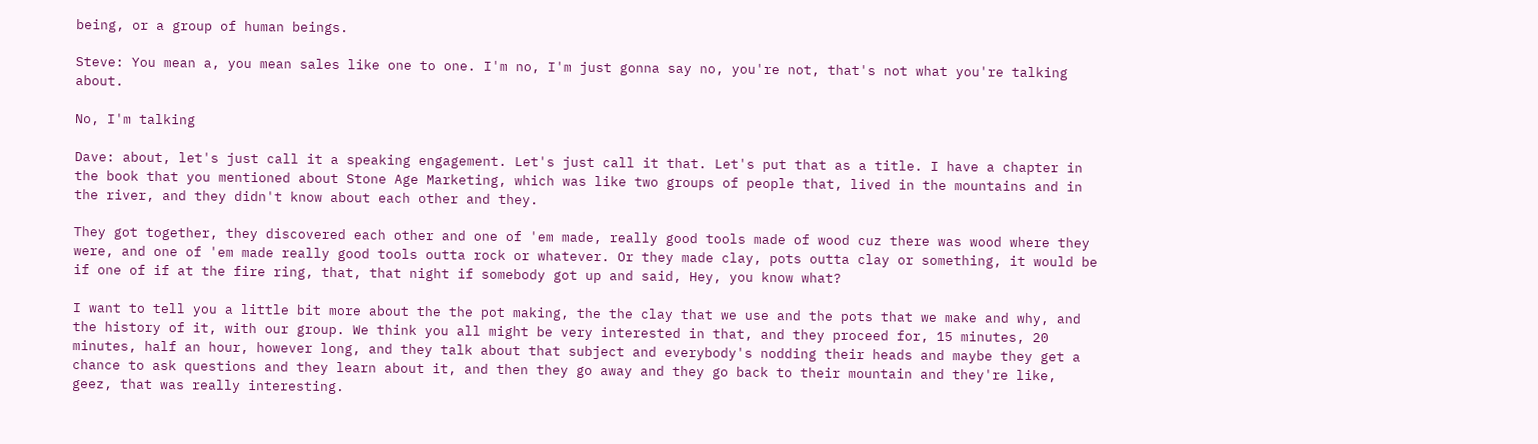being, or a group of human beings.

Steve: You mean a, you mean sales like one to one. I'm no, I'm just gonna say no, you're not, that's not what you're talking about.

No, I'm talking

Dave: about, let's just call it a speaking engagement. Let's just call it that. Let's put that as a title. I have a chapter in the book that you mentioned about Stone Age Marketing, which was like two groups of people that, lived in the mountains and in the river, and they didn't know about each other and they.

They got together, they discovered each other and one of 'em made, really good tools made of wood cuz there was wood where they were, and one of 'em made really good tools outta rock or whatever. Or they made clay, pots outta clay or something, it would be if one of if at the fire ring, that, that night if somebody got up and said, Hey, you know what?

I want to tell you a little bit more about the the pot making, the the clay that we use and the pots that we make and why, and the history of it, with our group. We think you all might be very interested in that, and they proceed for, 15 minutes, 20 minutes, half an hour, however long, and they talk about that subject and everybody's nodding their heads and maybe they get a chance to ask questions and they learn about it, and then they go away and they go back to their mountain and they're like, geez, that was really interesting.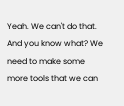Yeah. We can't do that. And you know what? We need to make some more tools that we can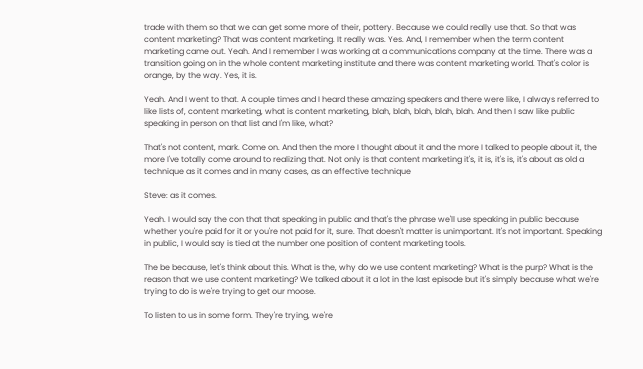trade with them so that we can get some more of their, pottery. Because we could really use that. So that was content marketing? That was content marketing. It really was. Yes. And, I remember when the term content marketing came out. Yeah. And I remember I was working at a communications company at the time. There was a transition going on in the whole content marketing institute and there was content marketing world. That's color is orange, by the way. Yes, it is.

Yeah. And I went to that. A couple times and I heard these amazing speakers and there were like, I always referred to like lists of, content marketing, what is content marketing, blah, blah, blah, blah, blah. And then I saw like public speaking in person on that list and I'm like, what?

That's not content, mark. Come on. And then the more I thought about it and the more I talked to people about it, the more I've totally come around to realizing that. Not only is that content marketing it's, it is, it's is, it's about as old a technique as it comes and in many cases, as an effective technique

Steve: as it comes.

Yeah. I would say the con that that speaking in public and that's the phrase we'll use speaking in public because whether you're paid for it or you're not paid for it, sure. That doesn't matter is unimportant. It's not important. Speaking in public, I would say is tied at the number one position of content marketing tools.

The be because, let's think about this. What is the, why do we use content marketing? What is the purp? What is the reason that we use content marketing? We talked about it a lot in the last episode but it's simply because what we're trying to do is we're trying to get our moose.

To listen to us in some form. They're trying, we're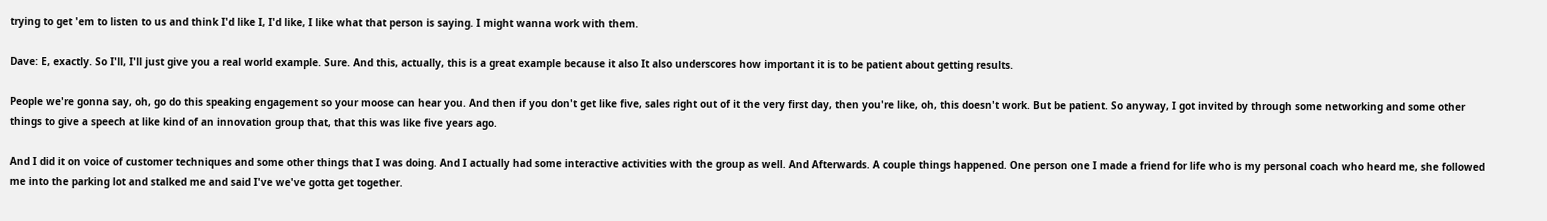trying to get 'em to listen to us and think I'd like I, I'd like, I like what that person is saying. I might wanna work with them.

Dave: E, exactly. So I'll, I'll just give you a real world example. Sure. And this, actually, this is a great example because it also It also underscores how important it is to be patient about getting results.

People we're gonna say, oh, go do this speaking engagement so your moose can hear you. And then if you don't get like five, sales right out of it the very first day, then you're like, oh, this doesn't work. But be patient. So anyway, I got invited by through some networking and some other things to give a speech at like kind of an innovation group that, that this was like five years ago.

And I did it on voice of customer techniques and some other things that I was doing. And I actually had some interactive activities with the group as well. And Afterwards. A couple things happened. One person one I made a friend for life who is my personal coach who heard me, she followed me into the parking lot and stalked me and said I've we've gotta get together.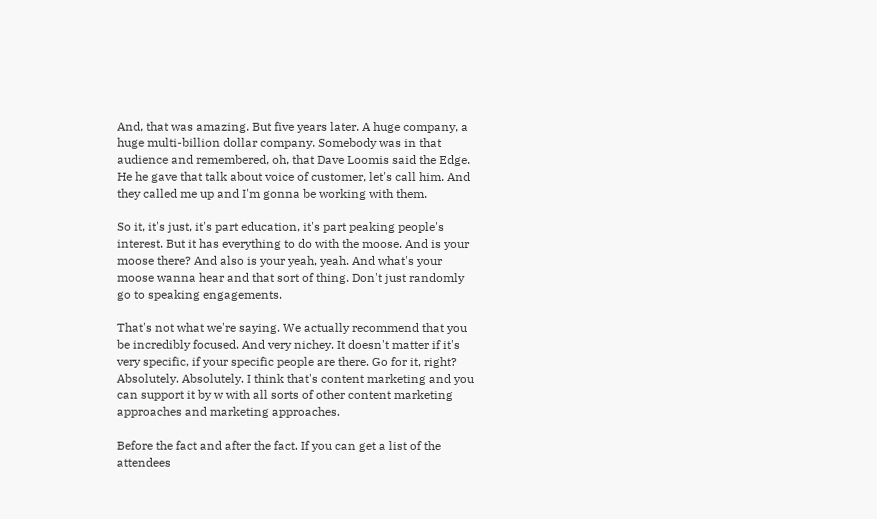And, that was amazing. But five years later. A huge company, a huge multi-billion dollar company. Somebody was in that audience and remembered, oh, that Dave Loomis said the Edge. He he gave that talk about voice of customer, let's call him. And they called me up and I'm gonna be working with them.

So it, it's just, it's part education, it's part peaking people's interest. But it has everything to do with the moose. And is your moose there? And also is your yeah, yeah. And what's your moose wanna hear and that sort of thing. Don't just randomly go to speaking engagements.

That's not what we're saying. We actually recommend that you be incredibly focused. And very nichey. It doesn't matter if it's very specific, if your specific people are there. Go for it, right? Absolutely. Absolutely. I think that's content marketing and you can support it by w with all sorts of other content marketing approaches and marketing approaches.

Before the fact and after the fact. If you can get a list of the attendees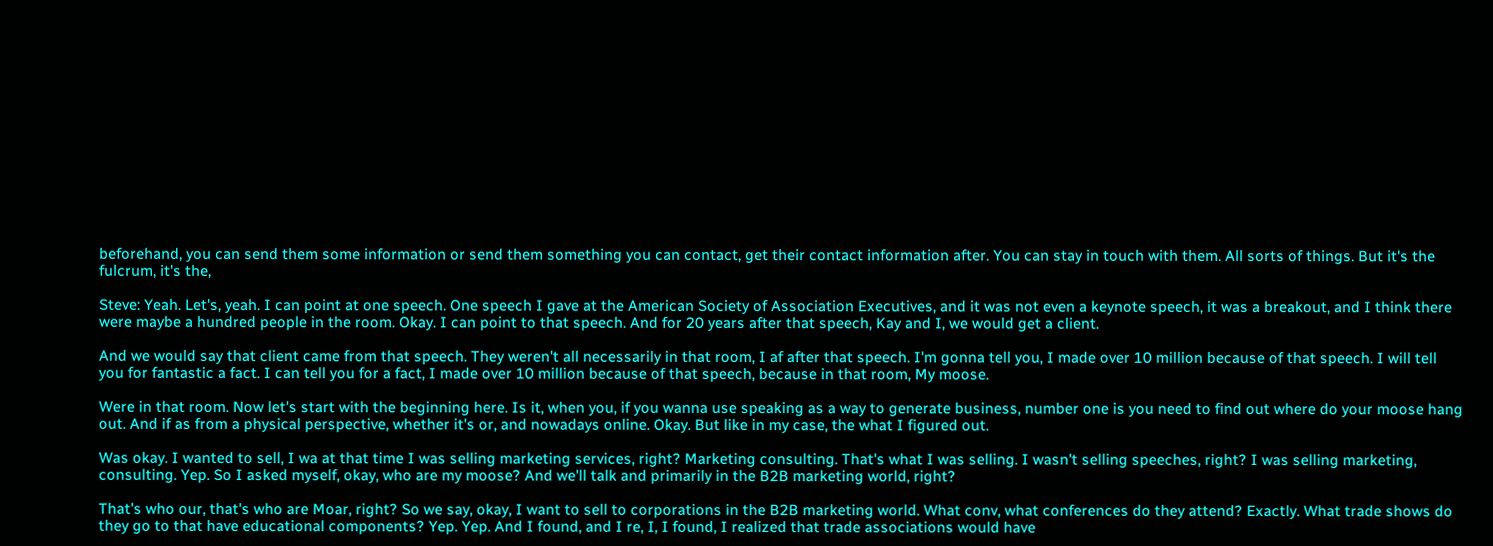beforehand, you can send them some information or send them something you can contact, get their contact information after. You can stay in touch with them. All sorts of things. But it's the fulcrum, it's the,

Steve: Yeah. Let's, yeah. I can point at one speech. One speech I gave at the American Society of Association Executives, and it was not even a keynote speech, it was a breakout, and I think there were maybe a hundred people in the room. Okay. I can point to that speech. And for 20 years after that speech, Kay and I, we would get a client.

And we would say that client came from that speech. They weren't all necessarily in that room, I af after that speech. I'm gonna tell you, I made over 10 million because of that speech. I will tell you for fantastic a fact. I can tell you for a fact, I made over 10 million because of that speech, because in that room, My moose.

Were in that room. Now let's start with the beginning here. Is it, when you, if you wanna use speaking as a way to generate business, number one is you need to find out where do your moose hang out. And if as from a physical perspective, whether it's or, and nowadays online. Okay. But like in my case, the what I figured out.

Was okay. I wanted to sell, I wa at that time I was selling marketing services, right? Marketing consulting. That's what I was selling. I wasn't selling speeches, right? I was selling marketing, consulting. Yep. So I asked myself, okay, who are my moose? And we'll talk and primarily in the B2B marketing world, right?

That's who our, that's who are Moar, right? So we say, okay, I want to sell to corporations in the B2B marketing world. What conv, what conferences do they attend? Exactly. What trade shows do they go to that have educational components? Yep. Yep. And I found, and I re, I, I found, I realized that trade associations would have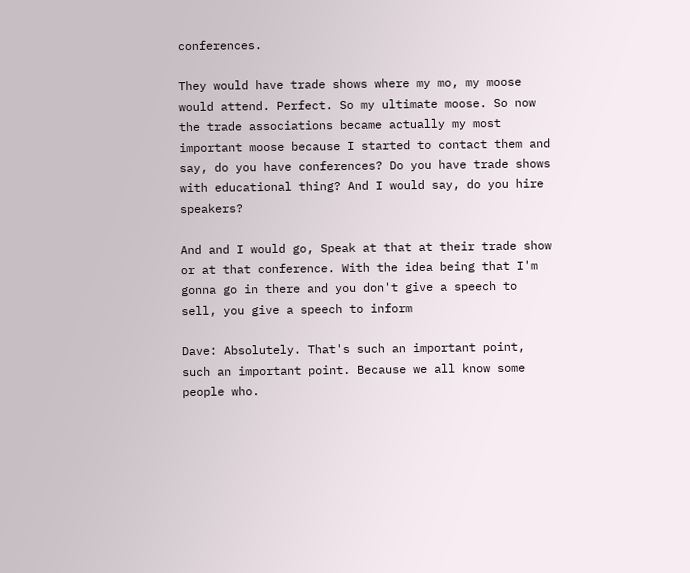conferences.

They would have trade shows where my mo, my moose would attend. Perfect. So my ultimate moose. So now the trade associations became actually my most important moose because I started to contact them and say, do you have conferences? Do you have trade shows with educational thing? And I would say, do you hire speakers?

And and I would go, Speak at that at their trade show or at that conference. With the idea being that I'm gonna go in there and you don't give a speech to sell, you give a speech to inform

Dave: Absolutely. That's such an important point, such an important point. Because we all know some people who.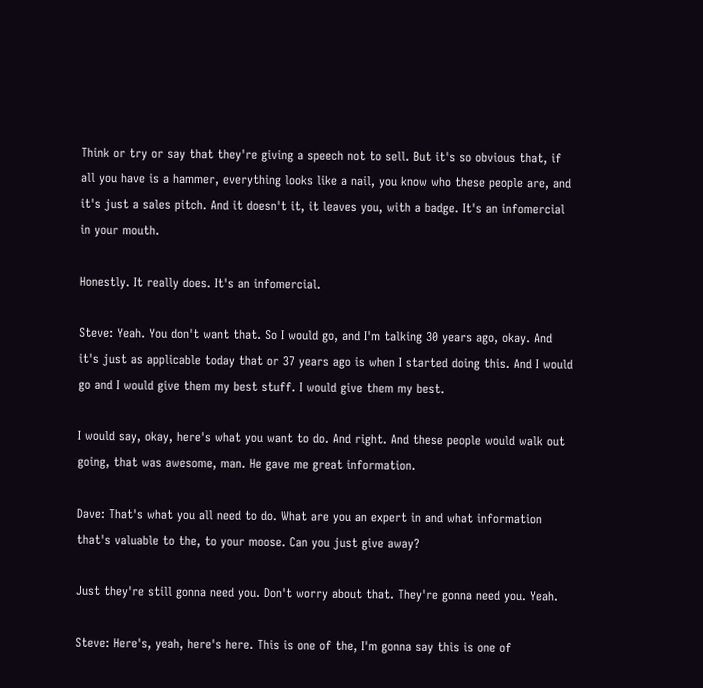Think or try or say that they're giving a speech not to sell. But it's so obvious that, if all you have is a hammer, everything looks like a nail, you know who these people are, and it's just a sales pitch. And it doesn't it, it leaves you, with a badge. It's an infomercial in your mouth.

Honestly. It really does. It's an infomercial.

Steve: Yeah. You don't want that. So I would go, and I'm talking 30 years ago, okay. And it's just as applicable today that or 37 years ago is when I started doing this. And I would go and I would give them my best stuff. I would give them my best.

I would say, okay, here's what you want to do. And right. And these people would walk out going, that was awesome, man. He gave me great information.

Dave: That's what you all need to do. What are you an expert in and what information that's valuable to the, to your moose. Can you just give away?

Just they're still gonna need you. Don't worry about that. They're gonna need you. Yeah.

Steve: Here's, yeah, here's here. This is one of the, I'm gonna say this is one of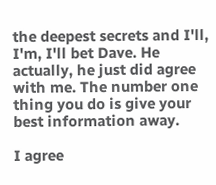the deepest secrets and I'll, I'm, I'll bet Dave. He actually, he just did agree with me. The number one thing you do is give your best information away.

I agree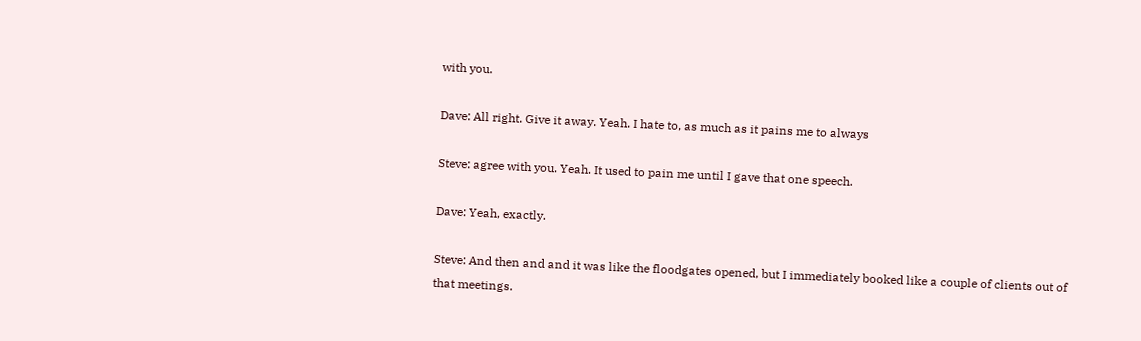with you.

Dave: All right. Give it away. Yeah. I hate to, as much as it pains me to always

Steve: agree with you. Yeah. It used to pain me until I gave that one speech.

Dave: Yeah, exactly.

Steve: And then and and it was like the floodgates opened, but I immediately booked like a couple of clients out of that meetings.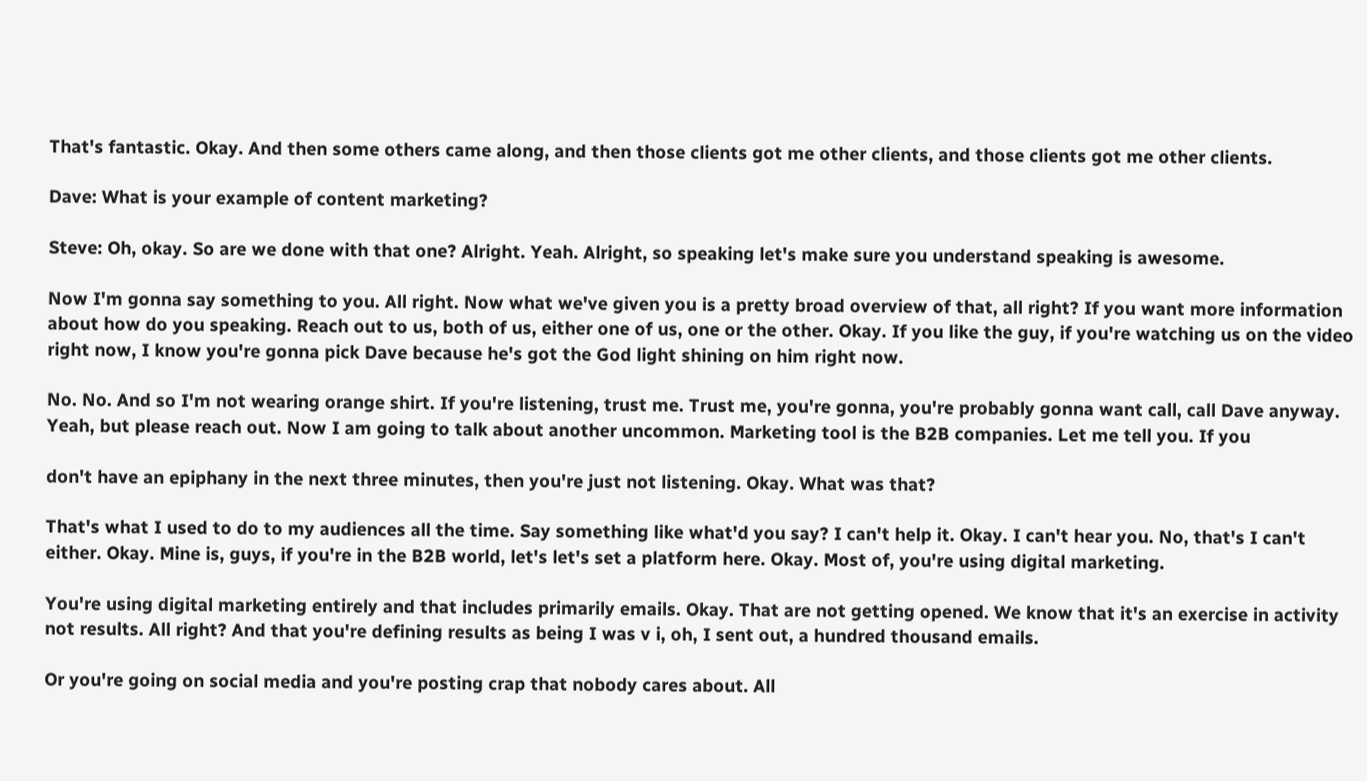That's fantastic. Okay. And then some others came along, and then those clients got me other clients, and those clients got me other clients.

Dave: What is your example of content marketing?

Steve: Oh, okay. So are we done with that one? Alright. Yeah. Alright, so speaking let's make sure you understand speaking is awesome.

Now I'm gonna say something to you. All right. Now what we've given you is a pretty broad overview of that, all right? If you want more information about how do you speaking. Reach out to us, both of us, either one of us, one or the other. Okay. If you like the guy, if you're watching us on the video right now, I know you're gonna pick Dave because he's got the God light shining on him right now.

No. No. And so I'm not wearing orange shirt. If you're listening, trust me. Trust me, you're gonna, you're probably gonna want call, call Dave anyway. Yeah, but please reach out. Now I am going to talk about another uncommon. Marketing tool is the B2B companies. Let me tell you. If you

don't have an epiphany in the next three minutes, then you're just not listening. Okay. What was that?

That's what I used to do to my audiences all the time. Say something like what'd you say? I can't help it. Okay. I can't hear you. No, that's I can't either. Okay. Mine is, guys, if you're in the B2B world, let's let's set a platform here. Okay. Most of, you're using digital marketing.

You're using digital marketing entirely and that includes primarily emails. Okay. That are not getting opened. We know that it's an exercise in activity not results. All right? And that you're defining results as being I was v i, oh, I sent out, a hundred thousand emails.

Or you're going on social media and you're posting crap that nobody cares about. All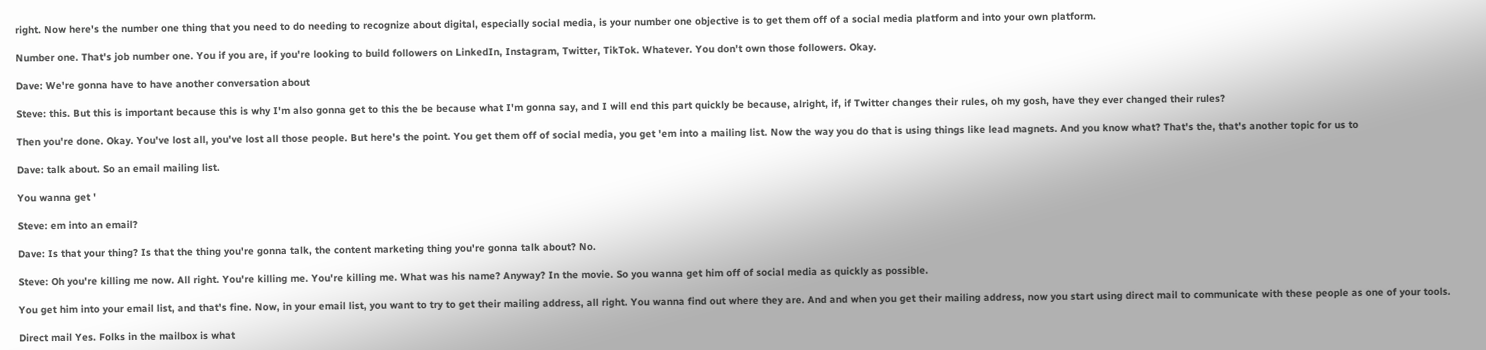right. Now here's the number one thing that you need to do needing to recognize about digital, especially social media, is your number one objective is to get them off of a social media platform and into your own platform.

Number one. That's job number one. You if you are, if you're looking to build followers on LinkedIn, Instagram, Twitter, TikTok. Whatever. You don't own those followers. Okay.

Dave: We're gonna have to have another conversation about

Steve: this. But this is important because this is why I'm also gonna get to this the be because what I'm gonna say, and I will end this part quickly be because, alright, if, if Twitter changes their rules, oh my gosh, have they ever changed their rules?

Then you're done. Okay. You've lost all, you've lost all those people. But here's the point. You get them off of social media, you get 'em into a mailing list. Now the way you do that is using things like lead magnets. And you know what? That's the, that's another topic for us to

Dave: talk about. So an email mailing list.

You wanna get '

Steve: em into an email?

Dave: Is that your thing? Is that the thing you're gonna talk, the content marketing thing you're gonna talk about? No.

Steve: Oh you're killing me now. All right. You're killing me. You're killing me. What was his name? Anyway? In the movie. So you wanna get him off of social media as quickly as possible.

You get him into your email list, and that's fine. Now, in your email list, you want to try to get their mailing address, all right. You wanna find out where they are. And and when you get their mailing address, now you start using direct mail to communicate with these people as one of your tools.

Direct mail Yes. Folks in the mailbox is what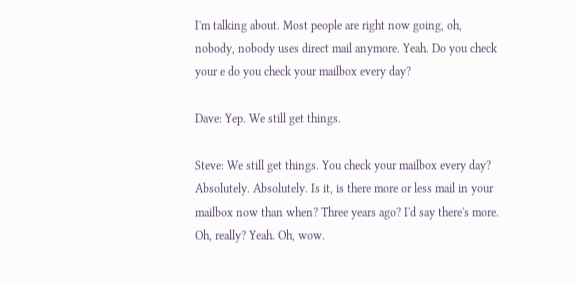I'm talking about. Most people are right now going, oh, nobody, nobody uses direct mail anymore. Yeah. Do you check your e do you check your mailbox every day?

Dave: Yep. We still get things.

Steve: We still get things. You check your mailbox every day? Absolutely. Absolutely. Is it, is there more or less mail in your mailbox now than when? Three years ago? I'd say there's more. Oh, really? Yeah. Oh, wow.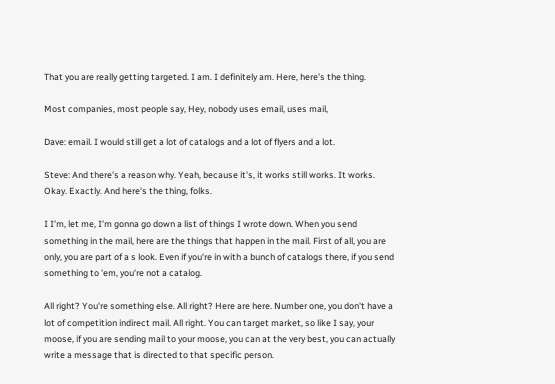That you are really getting targeted. I am. I definitely am. Here, here's the thing.

Most companies, most people say, Hey, nobody uses email, uses mail,

Dave: email. I would still get a lot of catalogs and a lot of flyers and a lot.

Steve: And there's a reason why. Yeah, because it's, it works still works. It works. Okay. Exactly. And here's the thing, folks.

I I'm, let me, I'm gonna go down a list of things I wrote down. When you send something in the mail, here are the things that happen in the mail. First of all, you are only, you are part of a s look. Even if you're in with a bunch of catalogs there, if you send something to 'em, you're not a catalog.

All right? You're something else. All right? Here are here. Number one, you don't have a lot of competition indirect mail. All right. You can target market, so like I say, your moose, if you are sending mail to your moose, you can at the very best, you can actually write a message that is directed to that specific person.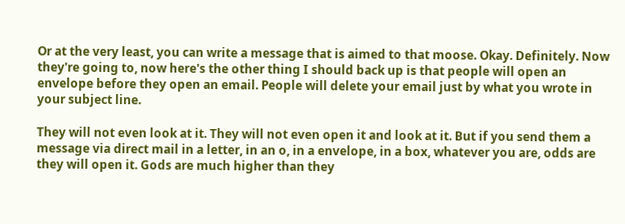Or at the very least, you can write a message that is aimed to that moose. Okay. Definitely. Now they're going to, now here's the other thing I should back up is that people will open an envelope before they open an email. People will delete your email just by what you wrote in your subject line.

They will not even look at it. They will not even open it and look at it. But if you send them a message via direct mail in a letter, in an o, in a envelope, in a box, whatever you are, odds are they will open it. Gods are much higher than they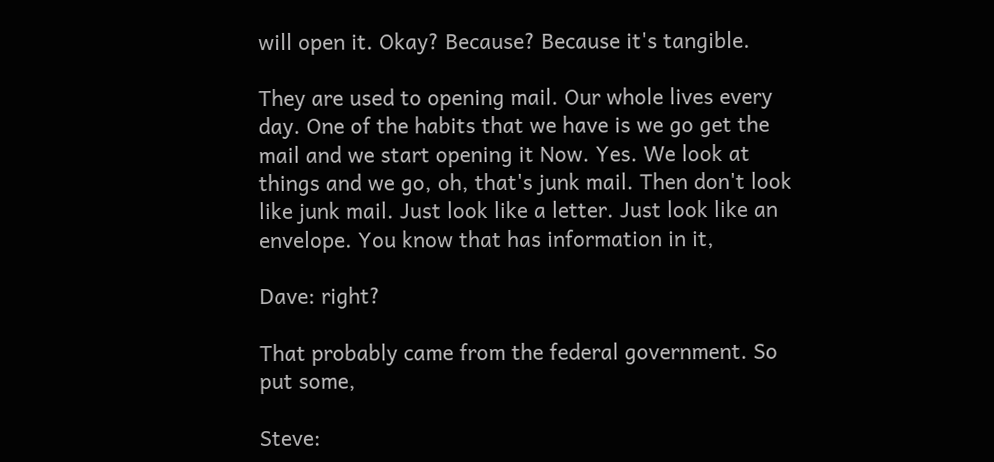will open it. Okay? Because? Because it's tangible.

They are used to opening mail. Our whole lives every day. One of the habits that we have is we go get the mail and we start opening it Now. Yes. We look at things and we go, oh, that's junk mail. Then don't look like junk mail. Just look like a letter. Just look like an envelope. You know that has information in it,

Dave: right?

That probably came from the federal government. So put some,

Steve: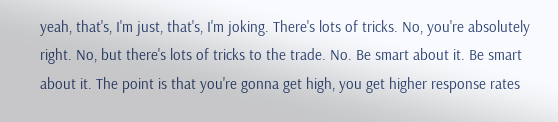yeah, that's, I'm just, that's, I'm joking. There's lots of tricks. No, you're absolutely right. No, but there's lots of tricks to the trade. No. Be smart about it. Be smart about it. The point is that you're gonna get high, you get higher response rates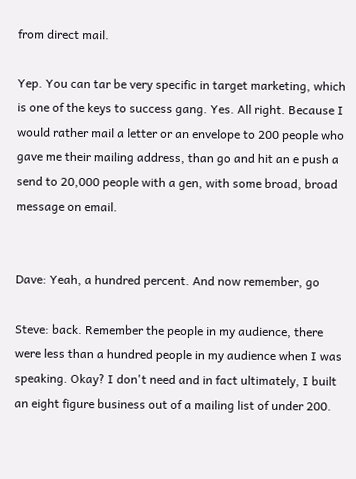from direct mail.

Yep. You can tar be very specific in target marketing, which is one of the keys to success gang. Yes. All right. Because I would rather mail a letter or an envelope to 200 people who gave me their mailing address, than go and hit an e push a send to 20,000 people with a gen, with some broad, broad message on email.


Dave: Yeah, a hundred percent. And now remember, go

Steve: back. Remember the people in my audience, there were less than a hundred people in my audience when I was speaking. Okay? I don't need and in fact ultimately, I built an eight figure business out of a mailing list of under 200.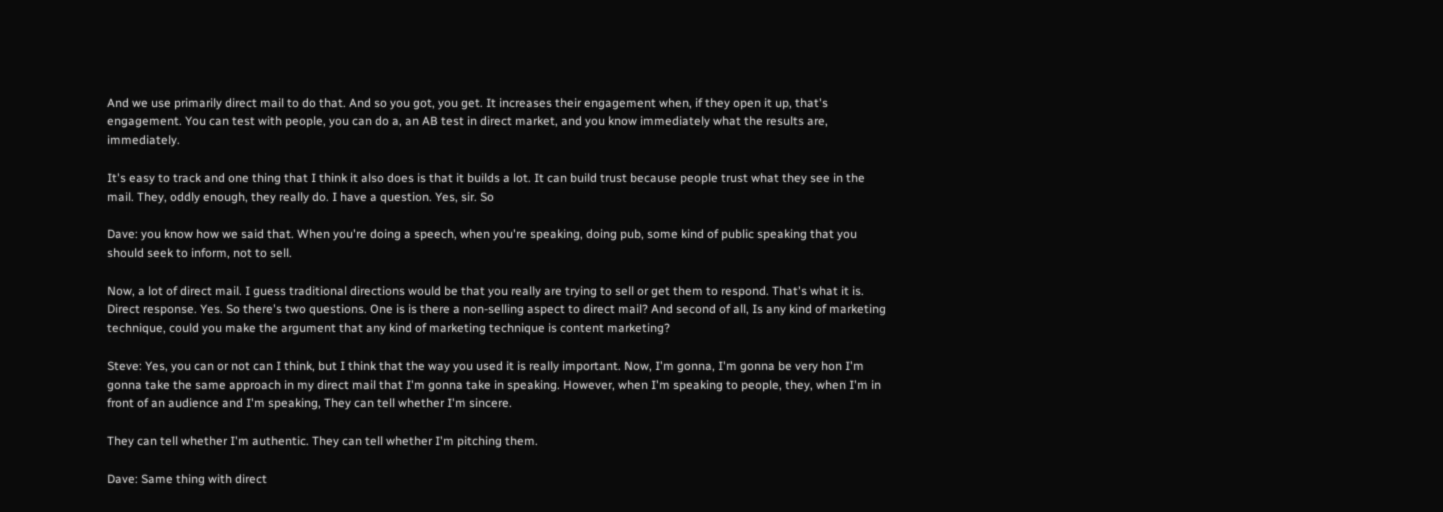And we use primarily direct mail to do that. And so you got, you get. It increases their engagement when, if they open it up, that's engagement. You can test with people, you can do a, an AB test in direct market, and you know immediately what the results are, immediately.

It's easy to track and one thing that I think it also does is that it builds a lot. It can build trust because people trust what they see in the mail. They, oddly enough, they really do. I have a question. Yes, sir. So

Dave: you know how we said that. When you're doing a speech, when you're speaking, doing pub, some kind of public speaking that you should seek to inform, not to sell.

Now, a lot of direct mail. I guess traditional directions would be that you really are trying to sell or get them to respond. That's what it is. Direct response. Yes. So there's two questions. One is is there a non-selling aspect to direct mail? And second of all, Is any kind of marketing technique, could you make the argument that any kind of marketing technique is content marketing?

Steve: Yes, you can or not can I think, but I think that the way you used it is really important. Now, I'm gonna, I'm gonna be very hon I'm gonna take the same approach in my direct mail that I'm gonna take in speaking. However, when I'm speaking to people, they, when I'm in front of an audience and I'm speaking, They can tell whether I'm sincere.

They can tell whether I'm authentic. They can tell whether I'm pitching them.

Dave: Same thing with direct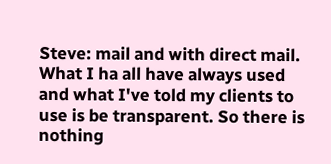Steve: mail and with direct mail. What I ha all have always used and what I've told my clients to use is be transparent. So there is nothing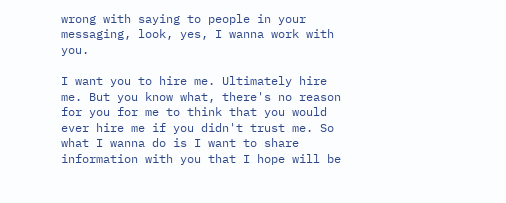wrong with saying to people in your messaging, look, yes, I wanna work with you.

I want you to hire me. Ultimately hire me. But you know what, there's no reason for you for me to think that you would ever hire me if you didn't trust me. So what I wanna do is I want to share information with you that I hope will be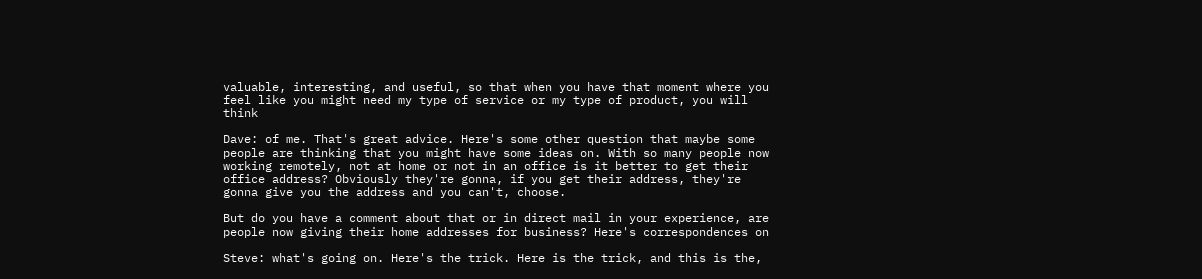valuable, interesting, and useful, so that when you have that moment where you feel like you might need my type of service or my type of product, you will think

Dave: of me. That's great advice. Here's some other question that maybe some people are thinking that you might have some ideas on. With so many people now working remotely, not at home or not in an office is it better to get their office address? Obviously they're gonna, if you get their address, they're gonna give you the address and you can't, choose.

But do you have a comment about that or in direct mail in your experience, are people now giving their home addresses for business? Here's correspondences on

Steve: what's going on. Here's the trick. Here is the trick, and this is the,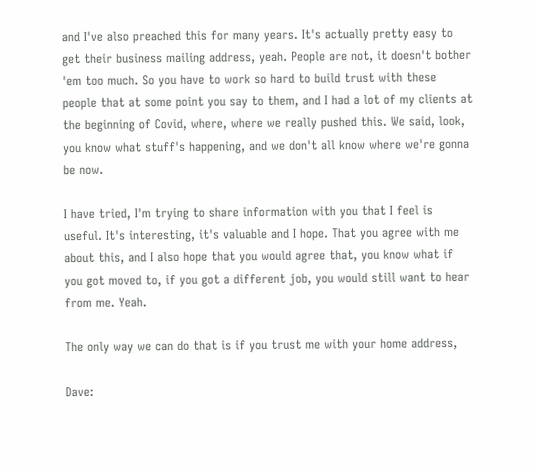and I've also preached this for many years. It's actually pretty easy to get their business mailing address, yeah. People are not, it doesn't bother 'em too much. So you have to work so hard to build trust with these people that at some point you say to them, and I had a lot of my clients at the beginning of Covid, where, where we really pushed this. We said, look, you know what stuff's happening, and we don't all know where we're gonna be now.

I have tried, I'm trying to share information with you that I feel is useful. It's interesting, it's valuable and I hope. That you agree with me about this, and I also hope that you would agree that, you know what if you got moved to, if you got a different job, you would still want to hear from me. Yeah.

The only way we can do that is if you trust me with your home address,

Dave: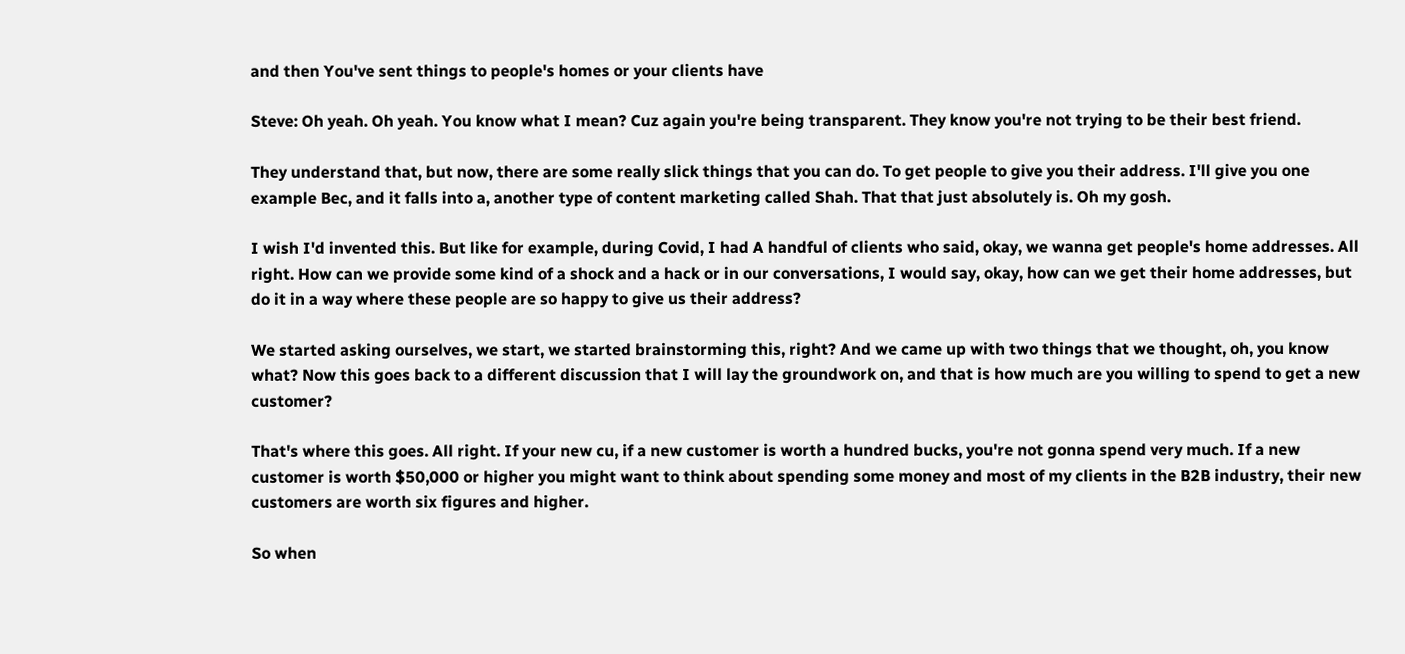and then You've sent things to people's homes or your clients have

Steve: Oh yeah. Oh yeah. You know what I mean? Cuz again you're being transparent. They know you're not trying to be their best friend.

They understand that, but now, there are some really slick things that you can do. To get people to give you their address. I'll give you one example Bec, and it falls into a, another type of content marketing called Shah. That that just absolutely is. Oh my gosh.

I wish I'd invented this. But like for example, during Covid, I had A handful of clients who said, okay, we wanna get people's home addresses. All right. How can we provide some kind of a shock and a hack or in our conversations, I would say, okay, how can we get their home addresses, but do it in a way where these people are so happy to give us their address?

We started asking ourselves, we start, we started brainstorming this, right? And we came up with two things that we thought, oh, you know what? Now this goes back to a different discussion that I will lay the groundwork on, and that is how much are you willing to spend to get a new customer?

That's where this goes. All right. If your new cu, if a new customer is worth a hundred bucks, you're not gonna spend very much. If a new customer is worth $50,000 or higher you might want to think about spending some money and most of my clients in the B2B industry, their new customers are worth six figures and higher.

So when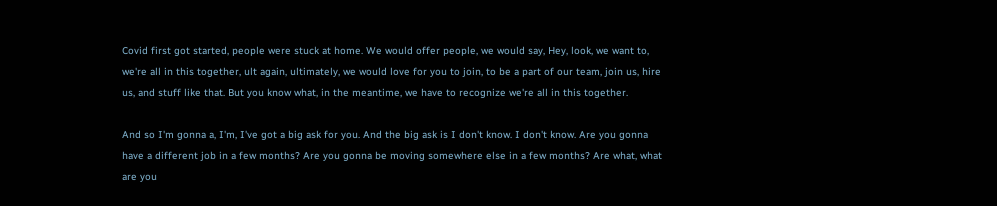Covid first got started, people were stuck at home. We would offer people, we would say, Hey, look, we want to, we're all in this together, ult again, ultimately, we would love for you to join, to be a part of our team, join us, hire us, and stuff like that. But you know what, in the meantime, we have to recognize we're all in this together.

And so I'm gonna a, I'm, I've got a big ask for you. And the big ask is I don't know. I don't know. Are you gonna have a different job in a few months? Are you gonna be moving somewhere else in a few months? Are what, what are you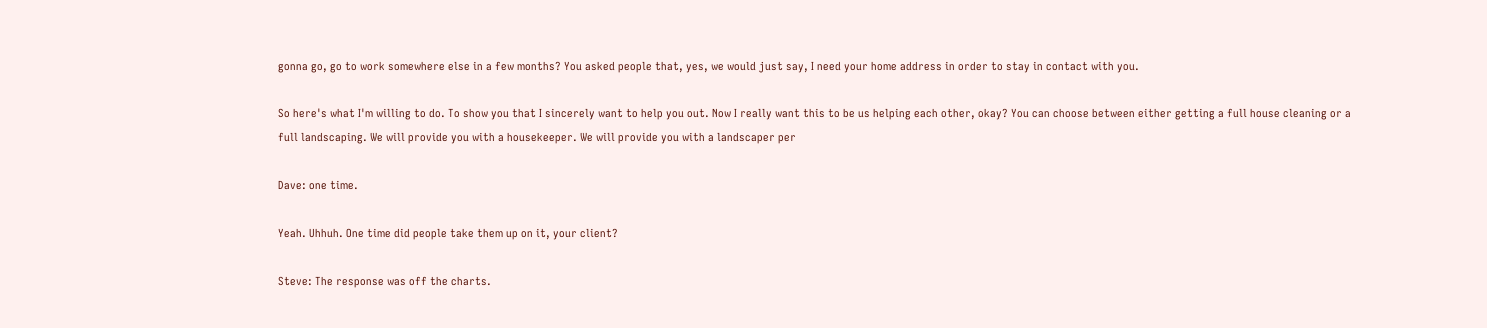gonna go, go to work somewhere else in a few months? You asked people that, yes, we would just say, I need your home address in order to stay in contact with you.

So here's what I'm willing to do. To show you that I sincerely want to help you out. Now I really want this to be us helping each other, okay? You can choose between either getting a full house cleaning or a full landscaping. We will provide you with a housekeeper. We will provide you with a landscaper per

Dave: one time.

Yeah. Uhhuh. One time did people take them up on it, your client?

Steve: The response was off the charts.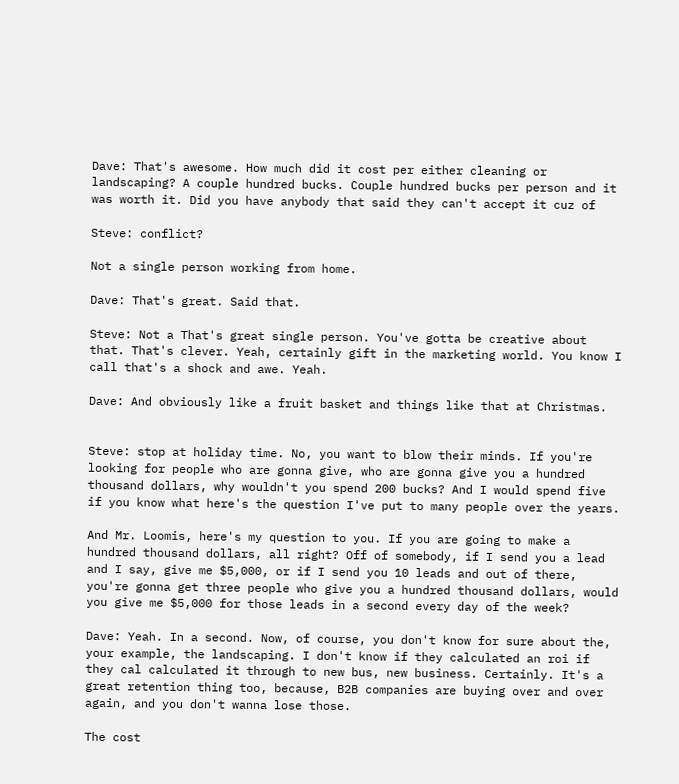Dave: That's awesome. How much did it cost per either cleaning or landscaping? A couple hundred bucks. Couple hundred bucks per person and it was worth it. Did you have anybody that said they can't accept it cuz of

Steve: conflict?

Not a single person working from home.

Dave: That's great. Said that.

Steve: Not a That's great single person. You've gotta be creative about that. That's clever. Yeah, certainly gift in the marketing world. You know I call that's a shock and awe. Yeah.

Dave: And obviously like a fruit basket and things like that at Christmas.


Steve: stop at holiday time. No, you want to blow their minds. If you're looking for people who are gonna give, who are gonna give you a hundred thousand dollars, why wouldn't you spend 200 bucks? And I would spend five if you know what here's the question I've put to many people over the years.

And Mr. Loomis, here's my question to you. If you are going to make a hundred thousand dollars, all right? Off of somebody, if I send you a lead and I say, give me $5,000, or if I send you 10 leads and out of there, you're gonna get three people who give you a hundred thousand dollars, would you give me $5,000 for those leads in a second every day of the week?

Dave: Yeah. In a second. Now, of course, you don't know for sure about the, your example, the landscaping. I don't know if they calculated an roi if they cal calculated it through to new bus, new business. Certainly. It's a great retention thing too, because, B2B companies are buying over and over again, and you don't wanna lose those.

The cost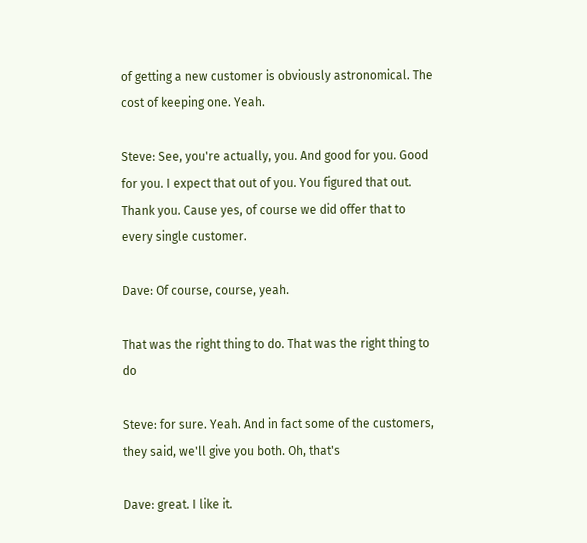of getting a new customer is obviously astronomical. The cost of keeping one. Yeah.

Steve: See, you're actually, you. And good for you. Good for you. I expect that out of you. You figured that out. Thank you. Cause yes, of course we did offer that to every single customer.

Dave: Of course, course, yeah.

That was the right thing to do. That was the right thing to do

Steve: for sure. Yeah. And in fact some of the customers, they said, we'll give you both. Oh, that's

Dave: great. I like it.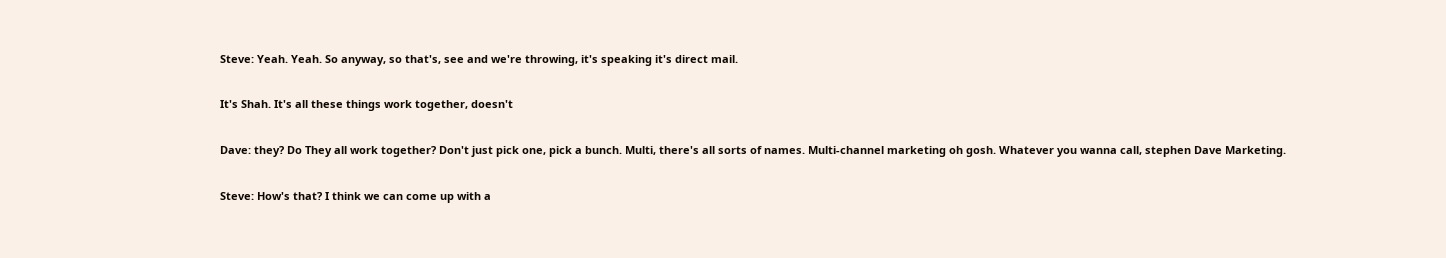Steve: Yeah. Yeah. So anyway, so that's, see and we're throwing, it's speaking it's direct mail.

It's Shah. It's all these things work together, doesn't

Dave: they? Do They all work together? Don't just pick one, pick a bunch. Multi, there's all sorts of names. Multi-channel marketing oh gosh. Whatever you wanna call, stephen Dave Marketing.

Steve: How's that? I think we can come up with a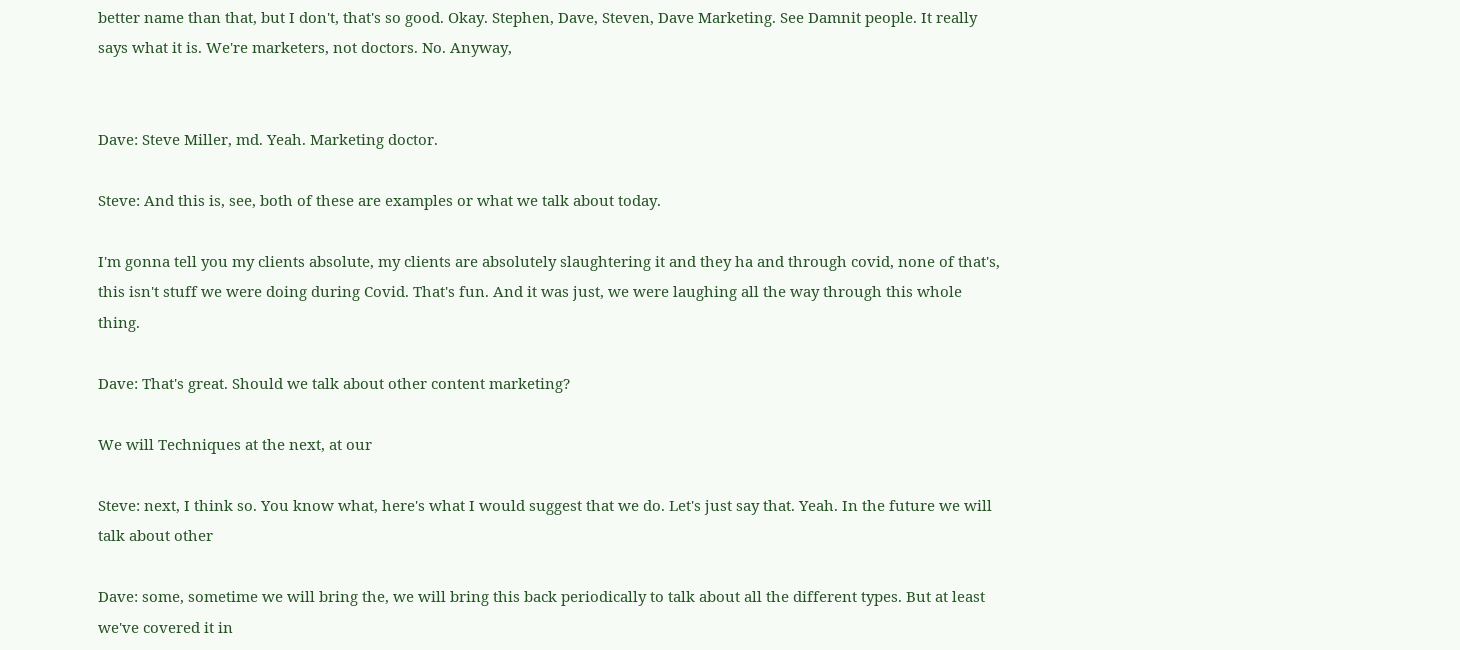better name than that, but I don't, that's so good. Okay. Stephen, Dave, Steven, Dave Marketing. See Damnit people. It really says what it is. We're marketers, not doctors. No. Anyway,


Dave: Steve Miller, md. Yeah. Marketing doctor.

Steve: And this is, see, both of these are examples or what we talk about today.

I'm gonna tell you my clients absolute, my clients are absolutely slaughtering it and they ha and through covid, none of that's, this isn't stuff we were doing during Covid. That's fun. And it was just, we were laughing all the way through this whole thing.

Dave: That's great. Should we talk about other content marketing?

We will Techniques at the next, at our

Steve: next, I think so. You know what, here's what I would suggest that we do. Let's just say that. Yeah. In the future we will talk about other

Dave: some, sometime we will bring the, we will bring this back periodically to talk about all the different types. But at least we've covered it in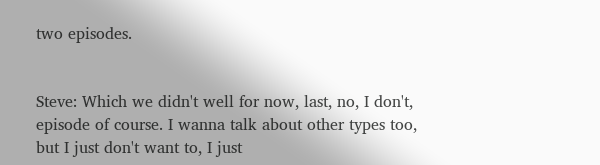two episodes.


Steve: Which we didn't well for now, last, no, I don't, episode of course. I wanna talk about other types too, but I just don't want to, I just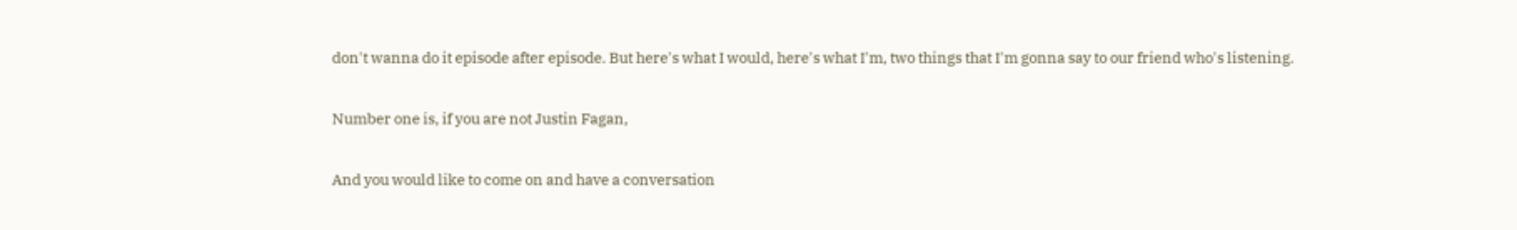don't wanna do it episode after episode. But here's what I would, here's what I'm, two things that I'm gonna say to our friend who's listening.

Number one is, if you are not Justin Fagan,

And you would like to come on and have a conversation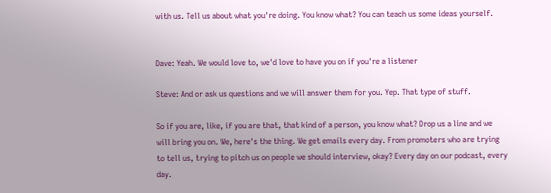with us. Tell us about what you're doing. You know what? You can teach us some ideas yourself.


Dave: Yeah. We would love to, we'd love to have you on if you're a listener

Steve: And or ask us questions and we will answer them for you. Yep. That type of stuff.

So if you are, like, if you are that, that kind of a person, you know what? Drop us a line and we will bring you on. We, here's the thing. We get emails every day. From promoters who are trying to tell us, trying to pitch us on people we should interview, okay? Every day on our podcast, every day.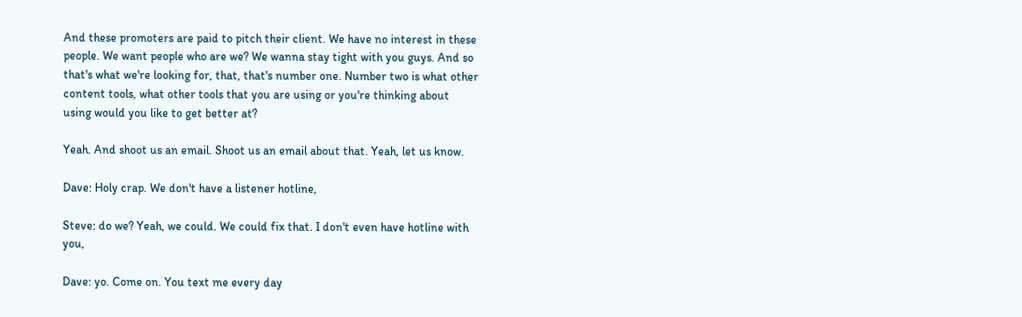And these promoters are paid to pitch their client. We have no interest in these people. We want people who are we? We wanna stay tight with you guys. And so that's what we're looking for, that, that's number one. Number two is what other content tools, what other tools that you are using or you're thinking about using would you like to get better at?

Yeah. And shoot us an email. Shoot us an email about that. Yeah, let us know.

Dave: Holy crap. We don't have a listener hotline,

Steve: do we? Yeah, we could. We could fix that. I don't even have hotline with you,

Dave: yo. Come on. You text me every day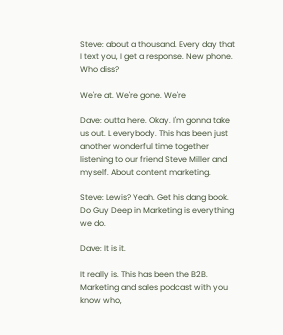Steve: about a thousand. Every day that I text you, I get a response. New phone. Who diss?

We're at. We're gone. We're

Dave: outta here. Okay. I'm gonna take us out. L everybody. This has been just another wonderful time together listening to our friend Steve Miller and myself. About content marketing.

Steve: Lewis? Yeah. Get his dang book. Do Guy Deep in Marketing is everything we do.

Dave: It is it.

It really is. This has been the B2B. Marketing and sales podcast with you know who,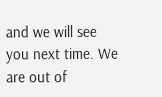and we will see you next time. We are out of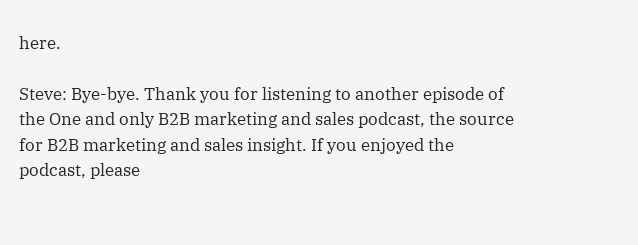here.

Steve: Bye-bye. Thank you for listening to another episode of the One and only B2B marketing and sales podcast, the source for B2B marketing and sales insight. If you enjoyed the podcast, please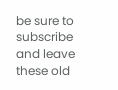be sure to subscribe and leave these old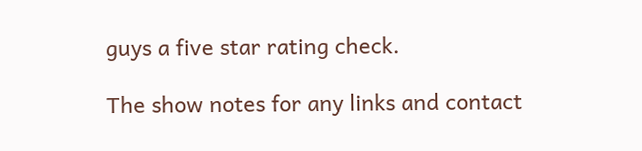guys a five star rating check.

The show notes for any links and contact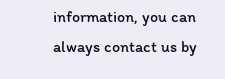information, you can always contact us by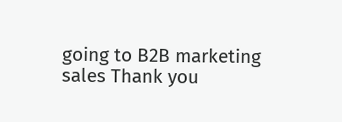going to B2B marketing sales Thank you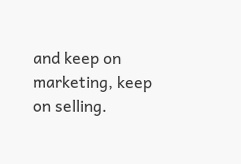and keep on marketing, keep on selling.